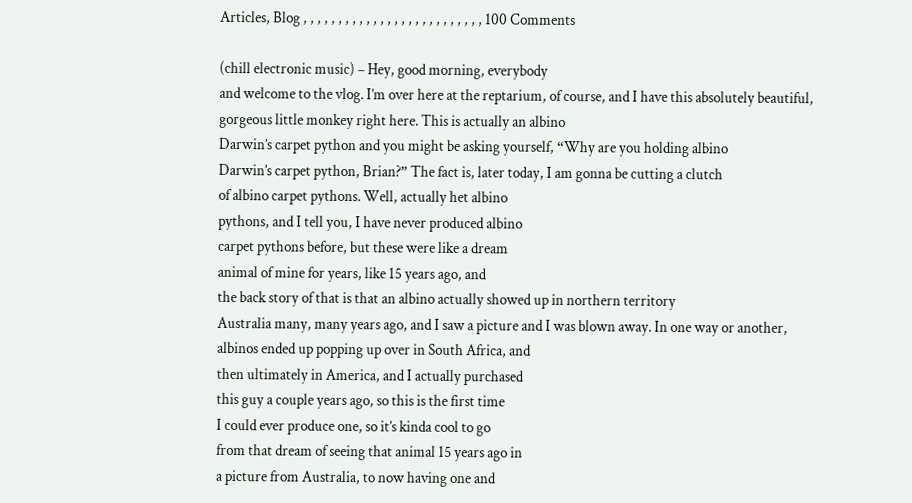Articles, Blog , , , , , , , , , , , , , , , , , , , , , , , , , , 100 Comments

(chill electronic music) – Hey, good morning, everybody
and welcome to the vlog. I’m over here at the reptarium, of course, and I have this absolutely beautiful, gorgeous little monkey right here. This is actually an albino
Darwin’s carpet python and you might be asking yourself, “Why are you holding albino
Darwin’s carpet python, Brian?” The fact is, later today, I am gonna be cutting a clutch
of albino carpet pythons. Well, actually het albino
pythons, and I tell you, I have never produced albino
carpet pythons before, but these were like a dream
animal of mine for years, like 15 years ago, and
the back story of that is that an albino actually showed up in northern territory
Australia many, many years ago, and I saw a picture and I was blown away. In one way or another,
albinos ended up popping up over in South Africa, and
then ultimately in America, and I actually purchased
this guy a couple years ago, so this is the first time
I could ever produce one, so it’s kinda cool to go
from that dream of seeing that animal 15 years ago in
a picture from Australia, to now having one and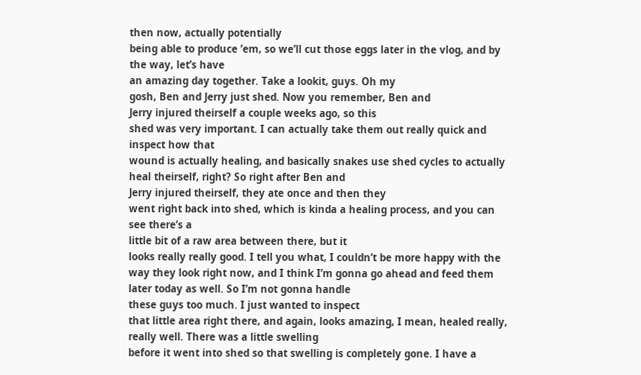then now, actually potentially
being able to produce ’em, so we’ll cut those eggs later in the vlog, and by the way, let’s have
an amazing day together. Take a lookit, guys. Oh my
gosh, Ben and Jerry just shed. Now you remember, Ben and
Jerry injured theirself a couple weeks ago, so this
shed was very important. I can actually take them out really quick and inspect how that
wound is actually healing, and basically snakes use shed cycles to actually heal theirself, right? So right after Ben and
Jerry injured theirself, they ate once and then they
went right back into shed, which is kinda a healing process, and you can see there’s a
little bit of a raw area between there, but it
looks really really good. I tell you what, I couldn’t be more happy with the way they look right now, and I think I’m gonna go ahead and feed them later today as well. So I’m not gonna handle
these guys too much. I just wanted to inspect
that little area right there, and again, looks amazing, I mean, healed really, really well. There was a little swelling
before it went into shed so that swelling is completely gone. I have a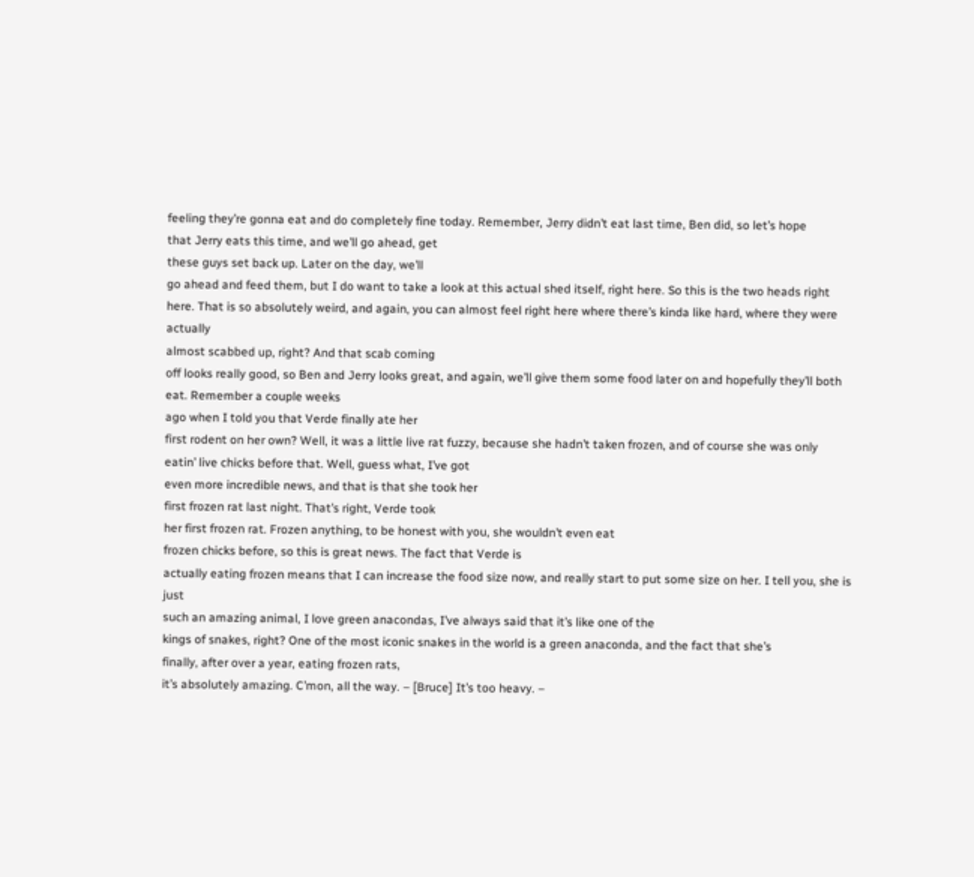feeling they’re gonna eat and do completely fine today. Remember, Jerry didn’t eat last time, Ben did, so let’s hope
that Jerry eats this time, and we’ll go ahead, get
these guys set back up. Later on the day, we’ll
go ahead and feed them, but I do want to take a look at this actual shed itself, right here. So this is the two heads right here. That is so absolutely weird, and again, you can almost feel right here where there’s kinda like hard, where they were actually
almost scabbed up, right? And that scab coming
off looks really good, so Ben and Jerry looks great, and again, we’ll give them some food later on and hopefully they’ll both eat. Remember a couple weeks
ago when I told you that Verde finally ate her
first rodent on her own? Well, it was a little live rat fuzzy, because she hadn’t taken frozen, and of course she was only
eatin’ live chicks before that. Well, guess what, I’ve got
even more incredible news, and that is that she took her
first frozen rat last night. That’s right, Verde took
her first frozen rat. Frozen anything, to be honest with you, she wouldn’t even eat
frozen chicks before, so this is great news. The fact that Verde is
actually eating frozen means that I can increase the food size now, and really start to put some size on her. I tell you, she is just
such an amazing animal, I love green anacondas, I’ve always said that it’s like one of the
kings of snakes, right? One of the most iconic snakes in the world is a green anaconda, and the fact that she’s
finally, after over a year, eating frozen rats,
it’s absolutely amazing. C’mon, all the way. – [Bruce] It’s too heavy. –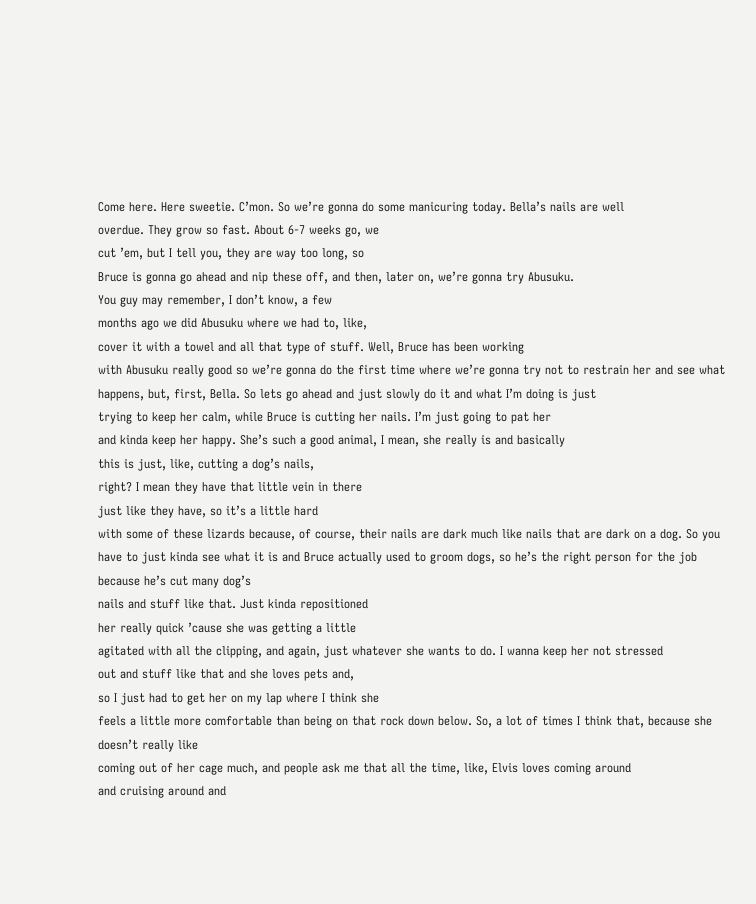Come here. Here sweetie. C’mon. So we’re gonna do some manicuring today. Bella’s nails are well
overdue. They grow so fast. About 6-7 weeks go, we
cut ’em, but I tell you, they are way too long, so
Bruce is gonna go ahead and nip these off, and then, later on, we’re gonna try Abusuku.
You guy may remember, I don’t know, a few
months ago we did Abusuku where we had to, like,
cover it with a towel and all that type of stuff. Well, Bruce has been working
with Abusuku really good so we’re gonna do the first time where we’re gonna try not to restrain her and see what happens, but, first, Bella. So lets go ahead and just slowly do it and what I’m doing is just
trying to keep her calm, while Bruce is cutting her nails. I’m just going to pat her
and kinda keep her happy. She’s such a good animal, I mean, she really is and basically
this is just, like, cutting a dog’s nails,
right? I mean they have that little vein in there
just like they have, so it’s a little hard
with some of these lizards because, of course, their nails are dark much like nails that are dark on a dog. So you have to just kinda see what it is and Bruce actually used to groom dogs, so he’s the right person for the job because he’s cut many dog’s
nails and stuff like that. Just kinda repositioned
her really quick ’cause she was getting a little
agitated with all the clipping, and again, just whatever she wants to do. I wanna keep her not stressed
out and stuff like that and she loves pets and,
so I just had to get her on my lap where I think she
feels a little more comfortable than being on that rock down below. So, a lot of times I think that, because she doesn’t really like
coming out of her cage much, and people ask me that all the time, like, Elvis loves coming around
and cruising around and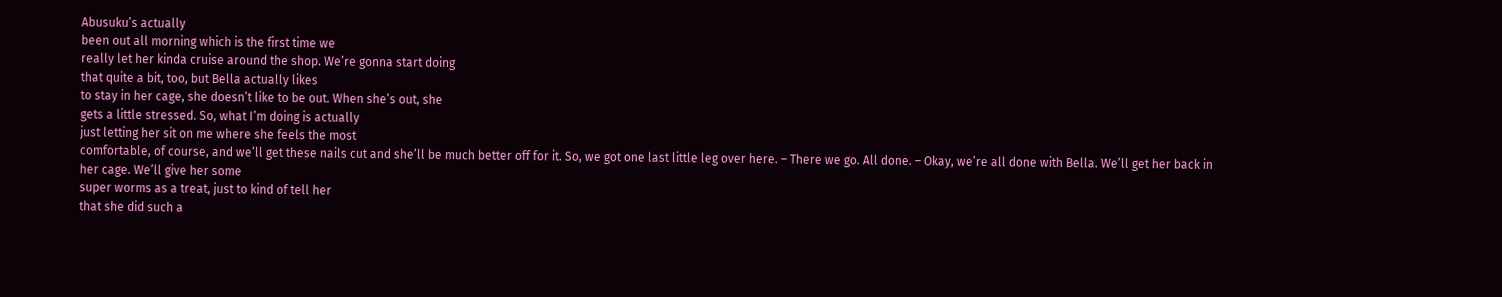Abusuku’s actually
been out all morning which is the first time we
really let her kinda cruise around the shop. We’re gonna start doing
that quite a bit, too, but Bella actually likes
to stay in her cage, she doesn’t like to be out. When she’s out, she
gets a little stressed. So, what I’m doing is actually
just letting her sit on me where she feels the most
comfortable, of course, and we’ll get these nails cut and she’ll be much better off for it. So, we got one last little leg over here. – There we go. All done. – Okay, we’re all done with Bella. We’ll get her back in her cage. We’ll give her some
super worms as a treat, just to kind of tell her
that she did such a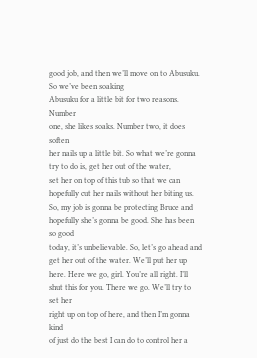good job, and then we’ll move on to Abusuku. So we’ve been soaking
Abusuku for a little bit for two reasons. Number
one, she likes soaks. Number two, it does soften
her nails up a little bit. So what we’re gonna try to do is, get her out of the water,
set her on top of this tub so that we can hopefully cut her nails without her biting us. So, my job is gonna be protecting Bruce and hopefully she’s gonna be good. She has been so good
today, it’s unbelievable. So, let’s go ahead and
get her out of the water. We’ll put her up here. Here we go, girl. You’re all right. I’ll shut this for you. There we go. We’ll try to set her
right up on top of here, and then I’m gonna kind
of just do the best I can do to control her a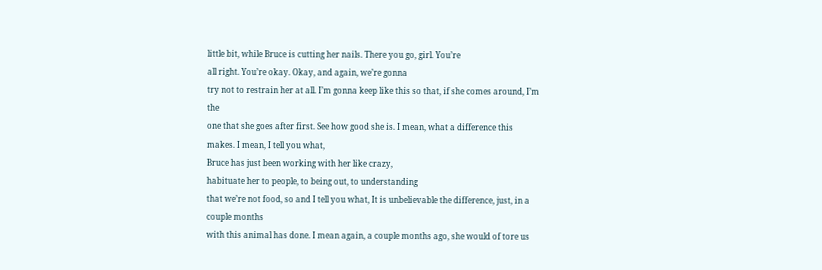little bit, while Bruce is cutting her nails. There you go, girl. You’re
all right. You’re okay. Okay, and again, we’re gonna
try not to restrain her at all. I’m gonna keep like this so that, if she comes around, I’m the
one that she goes after first. See how good she is. I mean, what a difference this makes. I mean, I tell you what,
Bruce has just been working with her like crazy,
habituate her to people, to being out, to understanding
that we’re not food, so and I tell you what, It is unbelievable the difference, just, in a couple months
with this animal has done. I mean again, a couple months ago, she would of tore us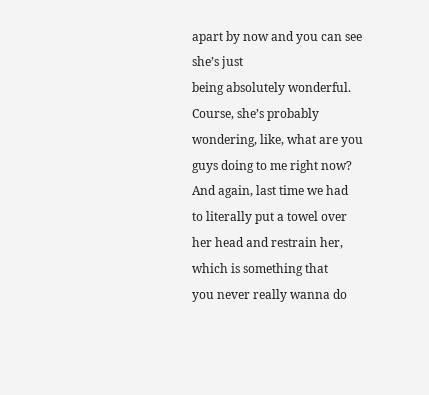apart by now and you can see she’s just
being absolutely wonderful. Course, she’s probably wondering, like, what are you guys doing to me right now? And again, last time we had
to literally put a towel over her head and restrain her, which is something that
you never really wanna do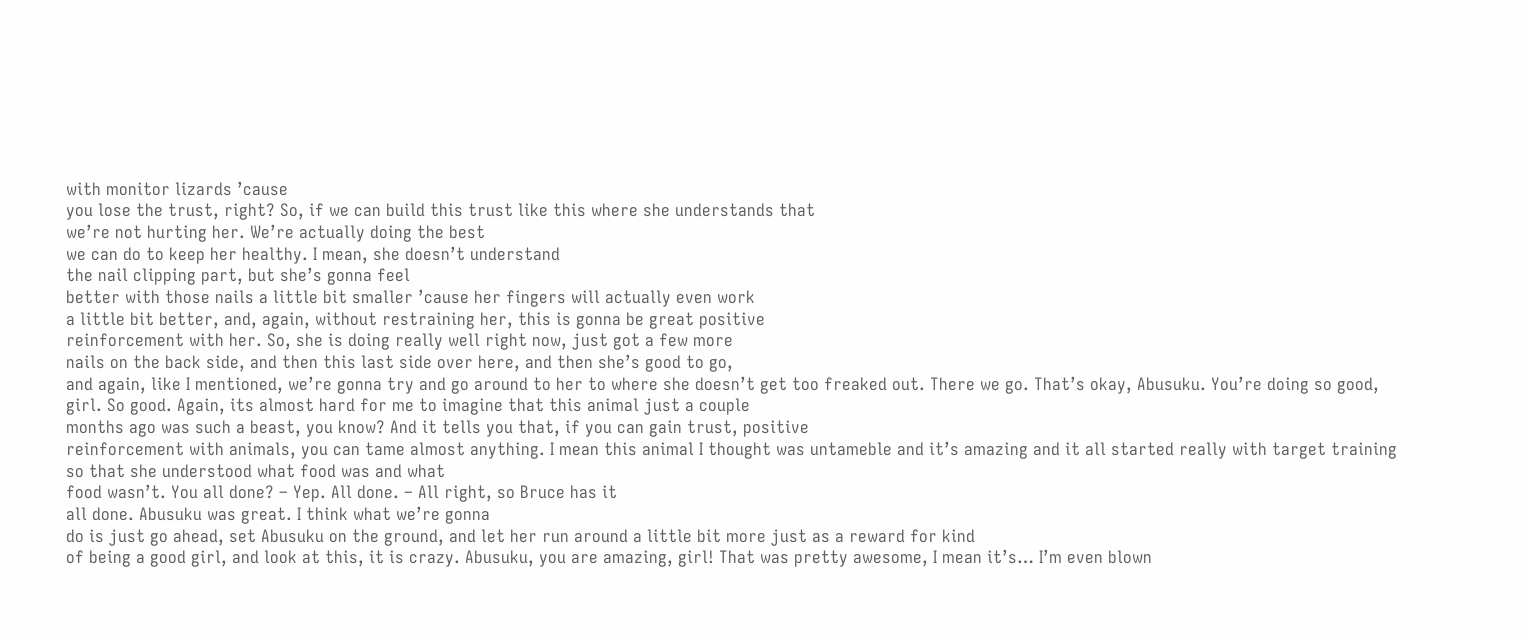with monitor lizards ’cause
you lose the trust, right? So, if we can build this trust like this where she understands that
we’re not hurting her. We’re actually doing the best
we can do to keep her healthy. I mean, she doesn’t understand
the nail clipping part, but she’s gonna feel
better with those nails a little bit smaller ’cause her fingers will actually even work
a little bit better, and, again, without restraining her, this is gonna be great positive
reinforcement with her. So, she is doing really well right now, just got a few more
nails on the back side, and then this last side over here, and then she’s good to go,
and again, like I mentioned, we’re gonna try and go around to her to where she doesn’t get too freaked out. There we go. That’s okay, Abusuku. You’re doing so good, girl. So good. Again, its almost hard for me to imagine that this animal just a couple
months ago was such a beast, you know? And it tells you that, if you can gain trust, positive
reinforcement with animals, you can tame almost anything. I mean this animal I thought was untameble and it’s amazing and it all started really with target training
so that she understood what food was and what
food wasn’t. You all done? – Yep. All done. – All right, so Bruce has it
all done. Abusuku was great. I think what we’re gonna
do is just go ahead, set Abusuku on the ground, and let her run around a little bit more just as a reward for kind
of being a good girl, and look at this, it is crazy. Abusuku, you are amazing, girl! That was pretty awesome, I mean it’s… I’m even blown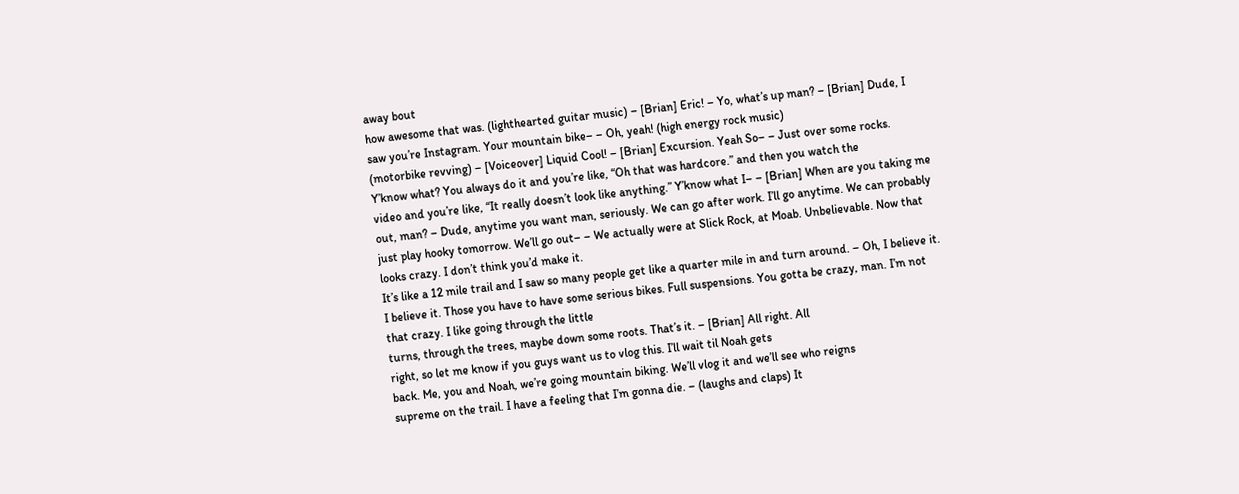away bout
how awesome that was. (lighthearted guitar music) – [Brian] Eric! – Yo, what’s up man? – [Brian] Dude, I saw you’re Instagram. Your mountain bike– – Oh, yeah! (high energy rock music)
(motorbike revving) – [Voiceover] Liquid Cool! – [Brian] Excursion. Yeah So– – Just over some rocks. Y’know what? You always do it and you’re like, “Oh that was hardcore.” and then you watch the
video and you’re like, “It really doesn’t look like anything.” Y’know what I– – [Brian] When are you taking me out, man? – Dude, anytime you want man, seriously. We can go after work. I’ll go anytime. We can probably just play hooky tomorrow. We’ll go out– – We actually were at Slick Rock, at Moab. Unbelievable. Now that looks crazy. I don’t think you’d make it.
It’s like a 12 mile trail and I saw so many people get like a quarter mile in and turn around. – Oh, I believe it. I believe it. Those you have to have some serious bikes. Full suspensions. You gotta be crazy, man. I’m not that crazy. I like going through the little
turns, through the trees, maybe down some roots. That’s it. – [Brian] All right. All
right, so let me know if you guys want us to vlog this. I’ll wait til Noah gets
back. Me, you and Noah, we’re going mountain biking. We’ll vlog it and we’ll see who reigns
supreme on the trail. I have a feeling that I’m gonna die. – (laughs and claps) It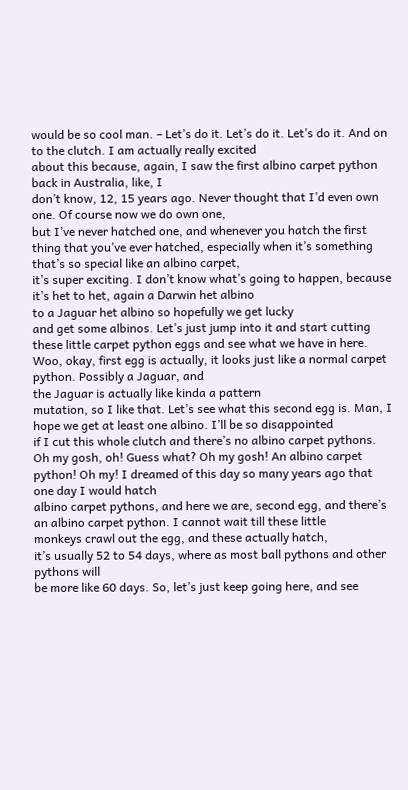would be so cool man. – Let’s do it. Let’s do it. Let’s do it. And on to the clutch. I am actually really excited
about this because, again, I saw the first albino carpet python back in Australia, like, I
don’t know, 12, 15 years ago. Never thought that I’d even own one. Of course now we do own one,
but I’ve never hatched one, and whenever you hatch the first thing that you’ve ever hatched, especially when it’s something that’s so special like an albino carpet,
it’s super exciting. I don’t know what’s going to happen, because it’s het to het, again a Darwin het albino
to a Jaguar het albino so hopefully we get lucky
and get some albinos. Let’s just jump into it and start cutting these little carpet python eggs and see what we have in here. Woo, okay, first egg is actually, it looks just like a normal carpet python. Possibly a Jaguar, and
the Jaguar is actually like kinda a pattern
mutation, so I like that. Let’s see what this second egg is. Man, I hope we get at least one albino. I’ll be so disappointed
if I cut this whole clutch and there’s no albino carpet pythons. Oh my gosh, oh! Guess what? Oh my gosh! An albino carpet python! Oh my! I dreamed of this day so many years ago that one day I would hatch
albino carpet pythons, and here we are, second egg, and there’s an albino carpet python. I cannot wait till these little
monkeys crawl out the egg, and these actually hatch,
it’s usually 52 to 54 days, where as most ball pythons and other pythons will
be more like 60 days. So, let’s just keep going here, and see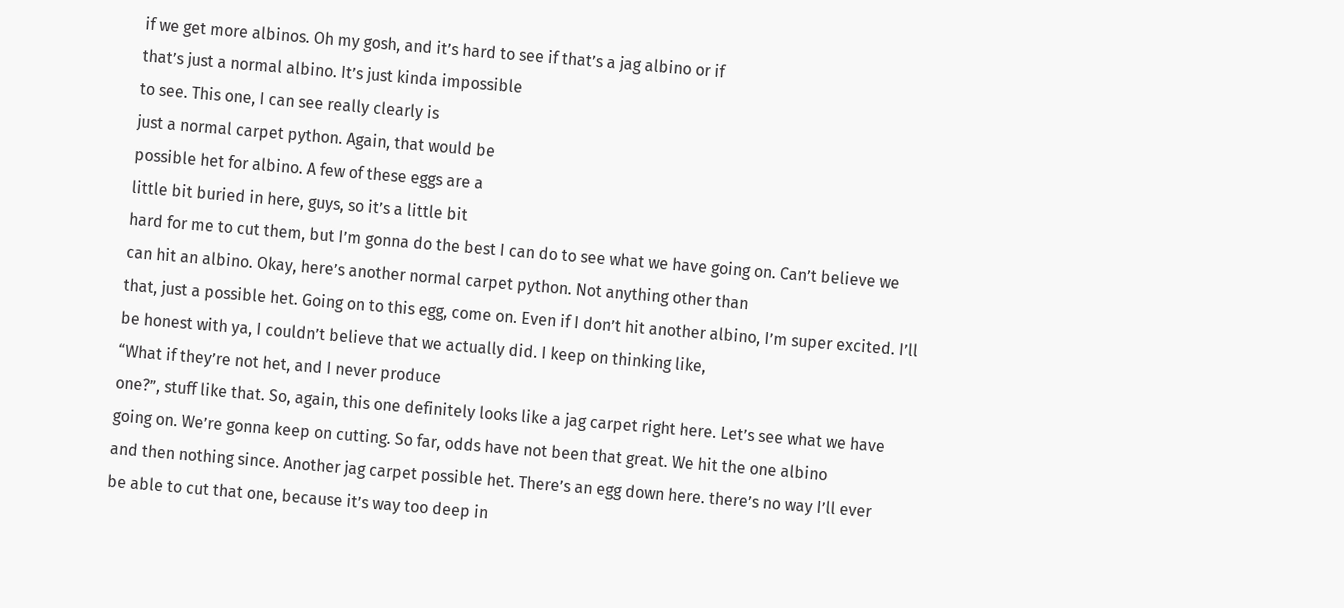if we get more albinos. Oh my gosh, and it’s hard to see if that’s a jag albino or if
that’s just a normal albino. It’s just kinda impossible
to see. This one, I can see really clearly is
just a normal carpet python. Again, that would be
possible het for albino. A few of these eggs are a
little bit buried in here, guys, so it’s a little bit
hard for me to cut them, but I’m gonna do the best I can do to see what we have going on. Can’t believe we can hit an albino. Okay, here’s another normal carpet python. Not anything other than
that, just a possible het. Going on to this egg, come on. Even if I don’t hit another albino, I’m super excited. I’ll be honest with ya, I couldn’t believe that we actually did. I keep on thinking like,
“What if they’re not het, and I never produce
one?”, stuff like that. So, again, this one definitely looks like a jag carpet right here. Let’s see what we have going on. We’re gonna keep on cutting. So far, odds have not been that great. We hit the one albino
and then nothing since. Another jag carpet possible het. There’s an egg down here. there’s no way I’ll ever
be able to cut that one, because it’s way too deep in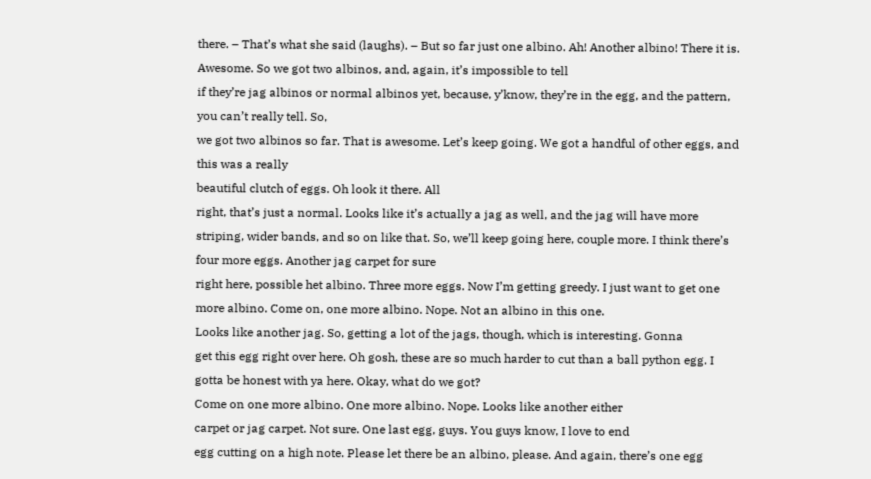there. – That’s what she said (laughs). – But so far just one albino. Ah! Another albino! There it is. Awesome. So we got two albinos, and, again, it’s impossible to tell
if they’re jag albinos or normal albinos yet, because, y’know, they’re in the egg, and the pattern, you can’t really tell. So,
we got two albinos so far. That is awesome. Let’s keep going. We got a handful of other eggs, and this was a really
beautiful clutch of eggs. Oh look it there. All
right, that’s just a normal. Looks like it’s actually a jag as well, and the jag will have more striping, wider bands, and so on like that. So, we’ll keep going here, couple more. I think there’s four more eggs. Another jag carpet for sure
right here, possible het albino. Three more eggs. Now I’m getting greedy. I just want to get one more albino. Come on, one more albino. Nope. Not an albino in this one.
Looks like another jag. So, getting a lot of the jags, though, which is interesting. Gonna
get this egg right over here. Oh gosh, these are so much harder to cut than a ball python egg. I gotta be honest with ya here. Okay, what do we got?
Come on one more albino. One more albino. Nope. Looks like another either
carpet or jag carpet. Not sure. One last egg, guys. You guys know, I love to end
egg cutting on a high note. Please let there be an albino, please. And again, there’s one egg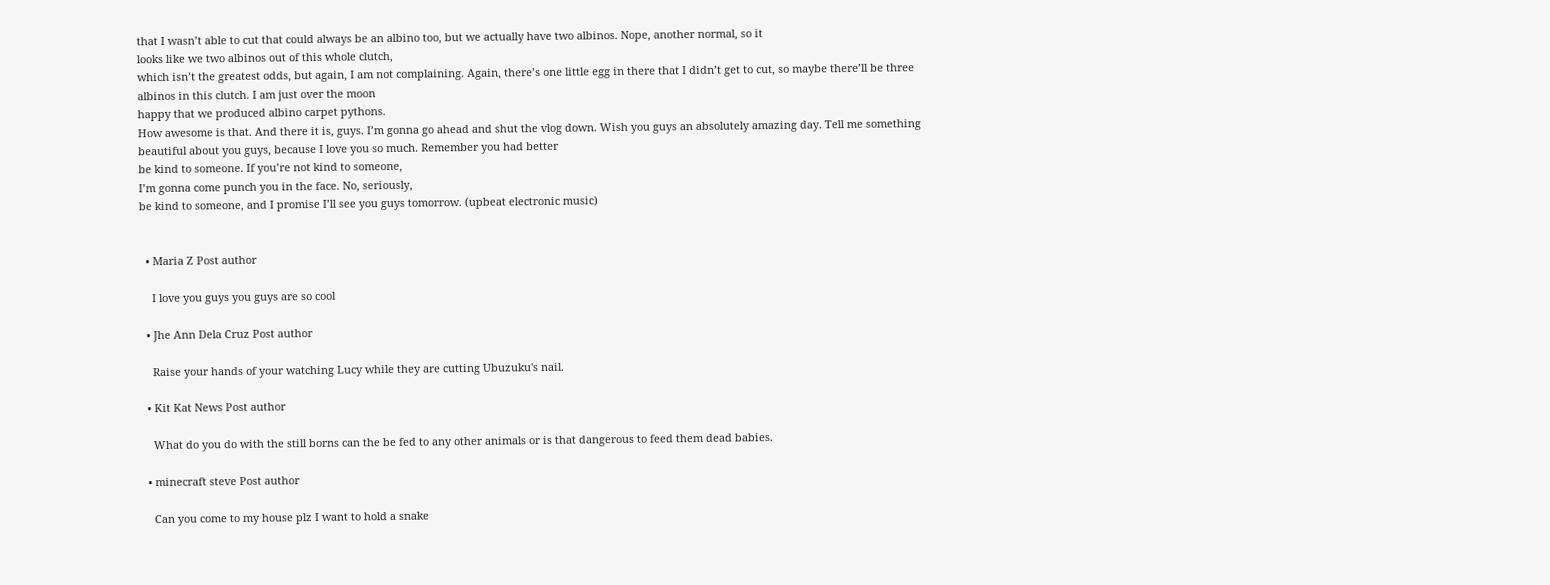that I wasn’t able to cut that could always be an albino too, but we actually have two albinos. Nope, another normal, so it
looks like we two albinos out of this whole clutch,
which isn’t the greatest odds, but again, I am not complaining. Again, there’s one little egg in there that I didn’t get to cut, so maybe there’ll be three
albinos in this clutch. I am just over the moon
happy that we produced albino carpet pythons.
How awesome is that. And there it is, guys. I’m gonna go ahead and shut the vlog down. Wish you guys an absolutely amazing day. Tell me something
beautiful about you guys, because I love you so much. Remember you had better
be kind to someone. If you’re not kind to someone,
I’m gonna come punch you in the face. No, seriously,
be kind to someone, and I promise I’ll see you guys tomorrow. (upbeat electronic music)


  • Maria Z Post author

    I love you guys you guys are so cool

  • Jhe Ann Dela Cruz Post author

    Raise your hands of your watching Lucy while they are cutting Ubuzuku's nail.

  • Kit Kat News Post author

    What do you do with the still borns can the be fed to any other animals or is that dangerous to feed them dead babies.

  • minecraft steve Post author

    Can you come to my house plz I want to hold a snake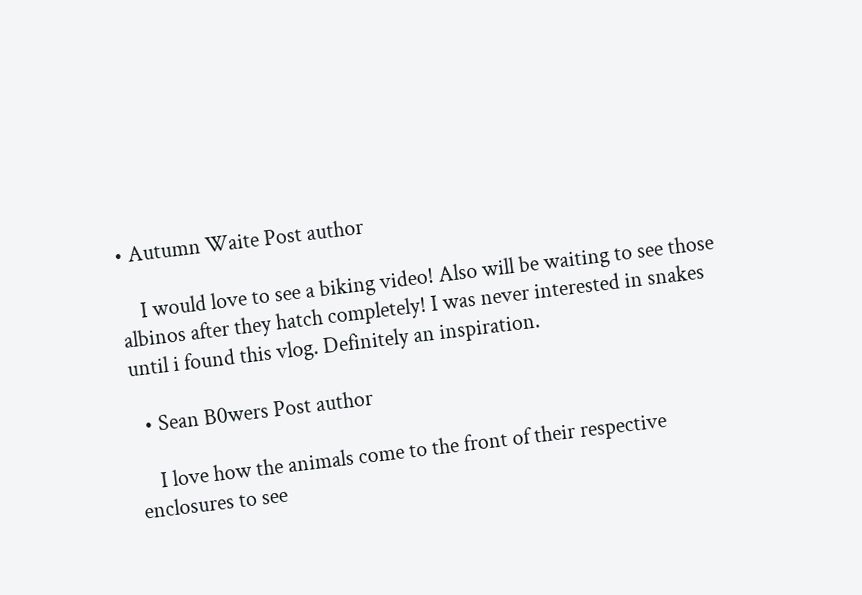• Autumn Waite Post author

    I would love to see a biking video! Also will be waiting to see those albinos after they hatch completely! I was never interested in snakes until i found this vlog. Definitely an inspiration.

  • Sean B0wers Post author

    I love how the animals come to the front of their respective enclosures to see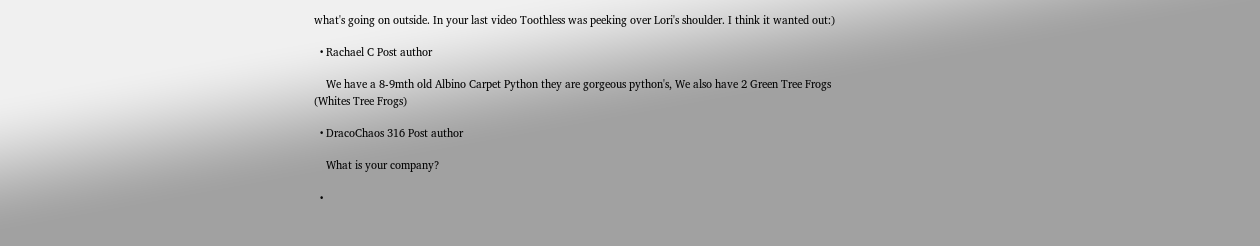what's going on outside. In your last video Toothless was peeking over Lori's shoulder. I think it wanted out:)

  • Rachael C Post author

    We have a 8-9mth old Albino Carpet Python they are gorgeous python's, We also have 2 Green Tree Frogs (Whites Tree Frogs)

  • DracoChaos 316 Post author

    What is your company?

  •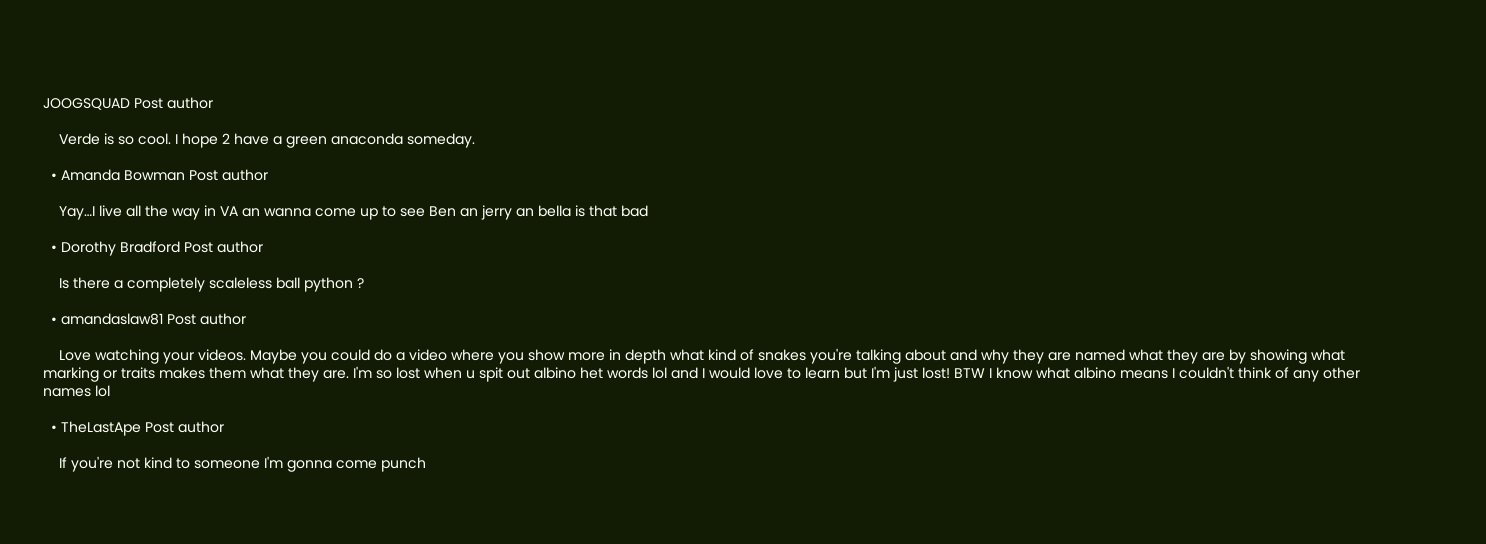JOOGSQUAD Post author

    Verde is so cool. I hope 2 have a green anaconda someday.

  • Amanda Bowman Post author

    Yay…I live all the way in VA an wanna come up to see Ben an jerry an bella is that bad

  • Dorothy Bradford Post author

    Is there a completely scaleless ball python ?

  • amandaslaw81 Post author

    Love watching your videos. Maybe you could do a video where you show more in depth what kind of snakes you're talking about and why they are named what they are by showing what marking or traits makes them what they are. I'm so lost when u spit out albino het words lol and I would love to learn but I'm just lost! BTW I know what albino means I couldn't think of any other names lol

  • TheLastApe Post author

    If you're not kind to someone I'm gonna come punch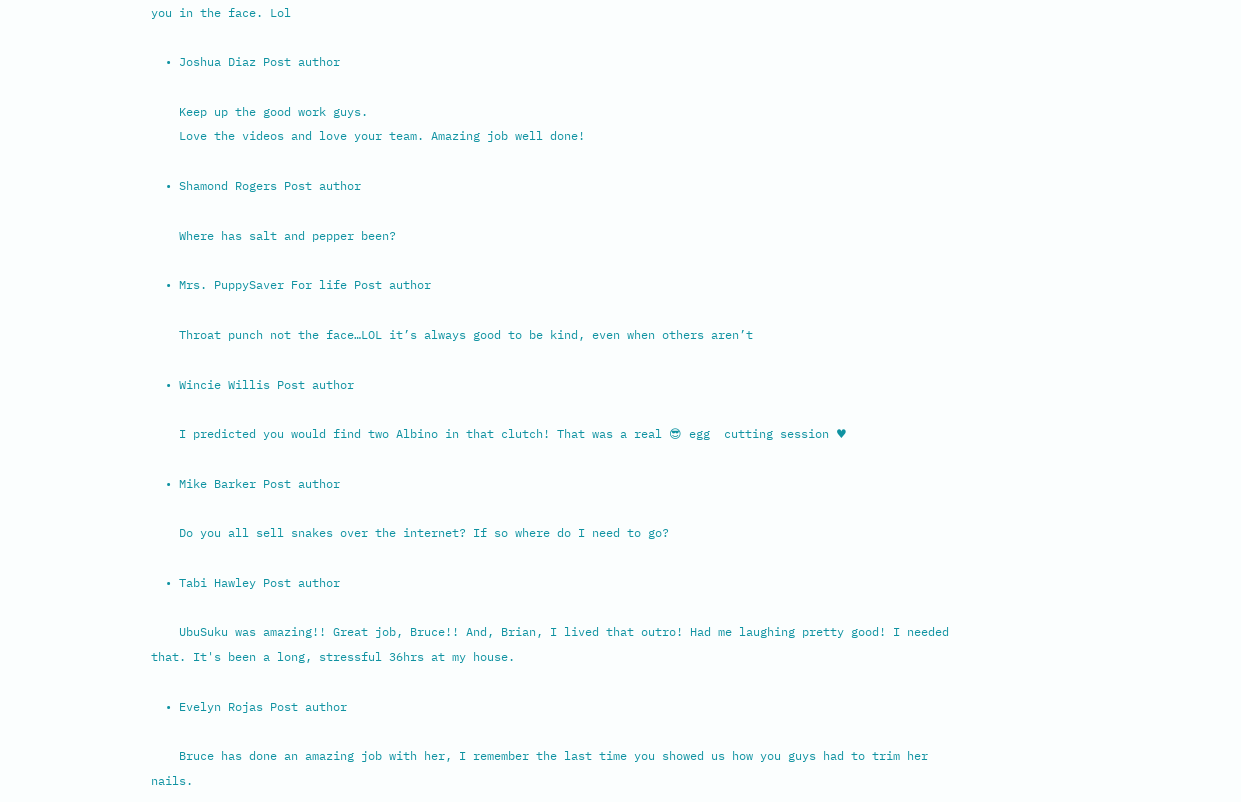you in the face. Lol

  • Joshua Diaz Post author

    Keep up the good work guys.
    Love the videos and love your team. Amazing job well done!

  • Shamond Rogers Post author

    Where has salt and pepper been?

  • Mrs. PuppySaver For life Post author

    Throat punch not the face…LOL it’s always good to be kind, even when others aren’t

  • Wincie Willis Post author

    I predicted you would find two Albino in that clutch! That was a real 😎 egg  cutting session ♥

  • Mike Barker Post author

    Do you all sell snakes over the internet? If so where do I need to go?

  • Tabi Hawley Post author

    UbuSuku was amazing!! Great job, Bruce!! And, Brian, I lived that outro! Had me laughing pretty good! I needed that. It's been a long, stressful 36hrs at my house.

  • Evelyn Rojas Post author

    Bruce has done an amazing job with her, I remember the last time you showed us how you guys had to trim her nails.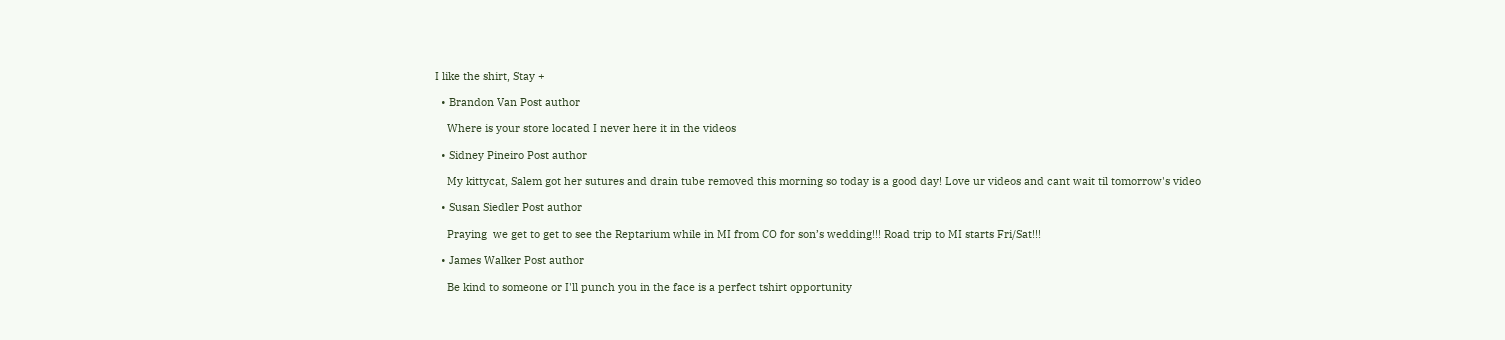I like the shirt, Stay +

  • Brandon Van Post author

    Where is your store located I never here it in the videos

  • Sidney Pineiro Post author

    My kittycat, Salem got her sutures and drain tube removed this morning so today is a good day! Love ur videos and cant wait til tomorrow's video

  • Susan Siedler Post author

    Praying  we get to get to see the Reptarium while in MI from CO for son’s wedding!!! Road trip to MI starts Fri/Sat!!!

  • James Walker Post author

    Be kind to someone or I'll punch you in the face is a perfect tshirt opportunity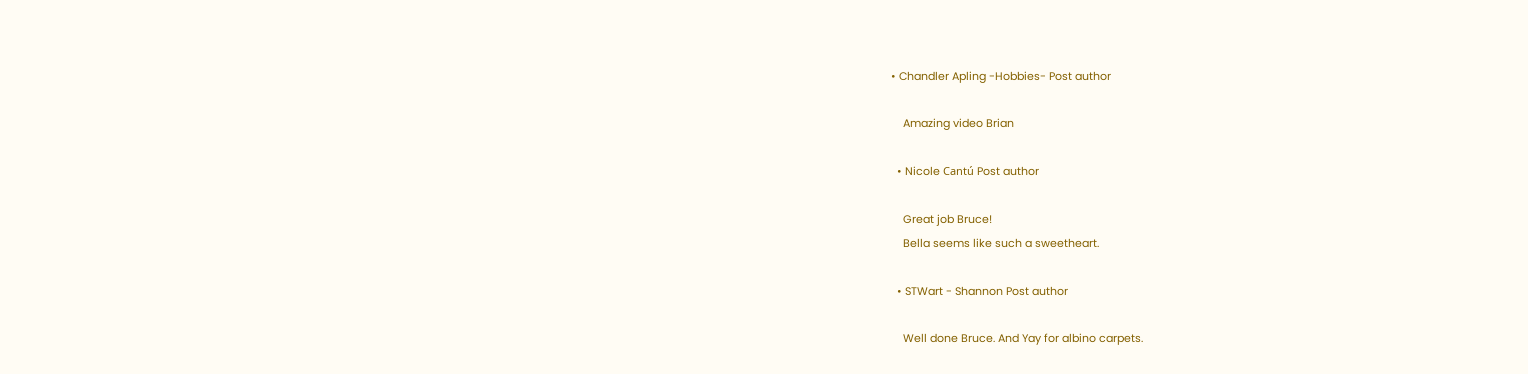• Chandler Apling -Hobbies- Post author

    Amazing video Brian

  • Nicole Cantú Post author

    Great job Bruce!
    Bella seems like such a sweetheart.

  • STWart - Shannon Post author

    Well done Bruce. And Yay for albino carpets.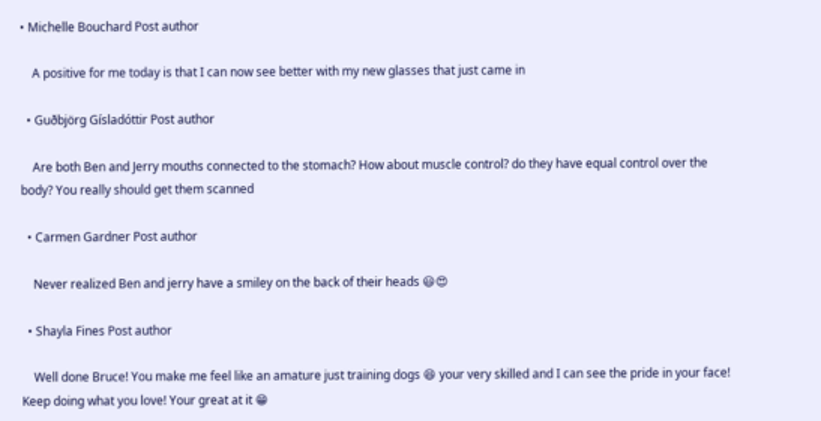• Michelle Bouchard Post author

    A positive for me today is that I can now see better with my new glasses that just came in

  • Guðbjörg Gísladóttir Post author

    Are both Ben and Jerry mouths connected to the stomach? How about muscle control? do they have equal control over the body? You really should get them scanned

  • Carmen Gardner Post author

    Never realized Ben and jerry have a smiley on the back of their heads 😃😍

  • Shayla Fines Post author

    Well done Bruce! You make me feel like an amature just training dogs 😆 your very skilled and I can see the pride in your face! Keep doing what you love! Your great at it 😁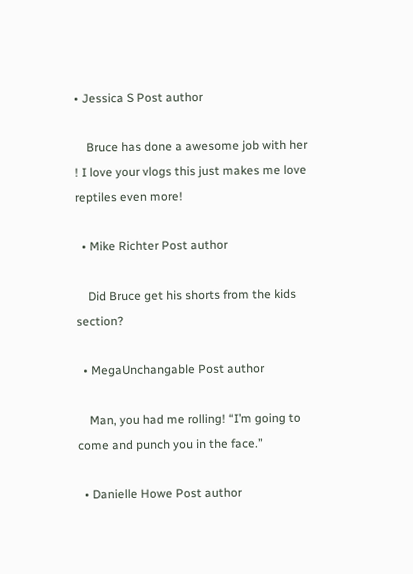• Jessica S Post author

    Bruce has done a awesome job with her ! I love your vlogs this just makes me love reptiles even more!

  • Mike Richter Post author

    Did Bruce get his shorts from the kids section?

  • MegaUnchangable Post author

    Man, you had me rolling! “I’m going to come and punch you in the face.”

  • Danielle Howe Post author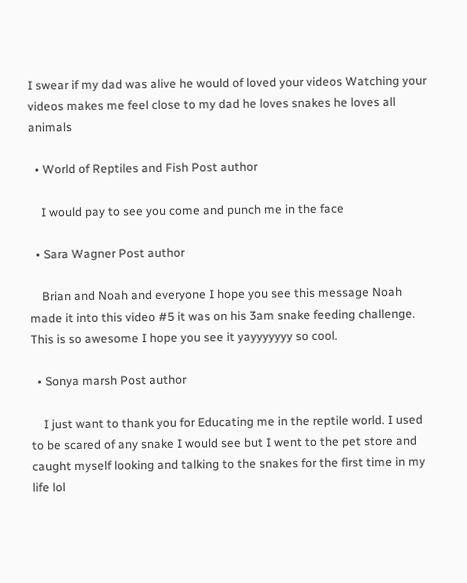I swear if my dad was alive he would of loved your videos Watching your videos makes me feel close to my dad he loves snakes he loves all animals

  • World of Reptiles and Fish Post author

    I would pay to see you come and punch me in the face

  • Sara Wagner Post author

    Brian and Noah and everyone I hope you see this message Noah made it into this video #5 it was on his 3am snake feeding challenge. This is so awesome I hope you see it yayyyyyyy so cool.

  • Sonya marsh Post author

    I just want to thank you for Educating me in the reptile world. I used to be scared of any snake I would see but I went to the pet store and caught myself looking and talking to the snakes for the first time in my life lol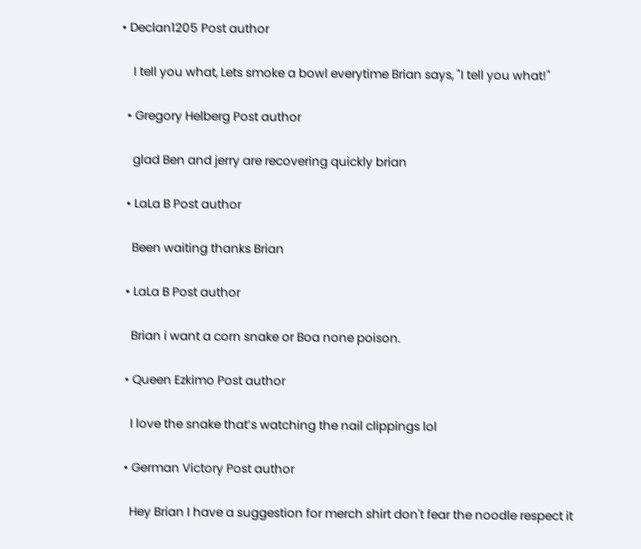• Declan1205 Post author

    I tell you what, Lets smoke a bowl everytime Brian says, "I tell you what!"

  • Gregory Helberg Post author

    glad Ben and jerry are recovering quickly brian

  • LaLa B Post author

    Been waiting thanks Brian

  • LaLa B Post author

    Brian i want a corn snake or Boa none poison.

  • Queen Ezkimo Post author

    I love the snake that’s watching the nail clippings lol

  • German Victory Post author

    Hey Brian I have a suggestion for merch shirt don't fear the noodle respect it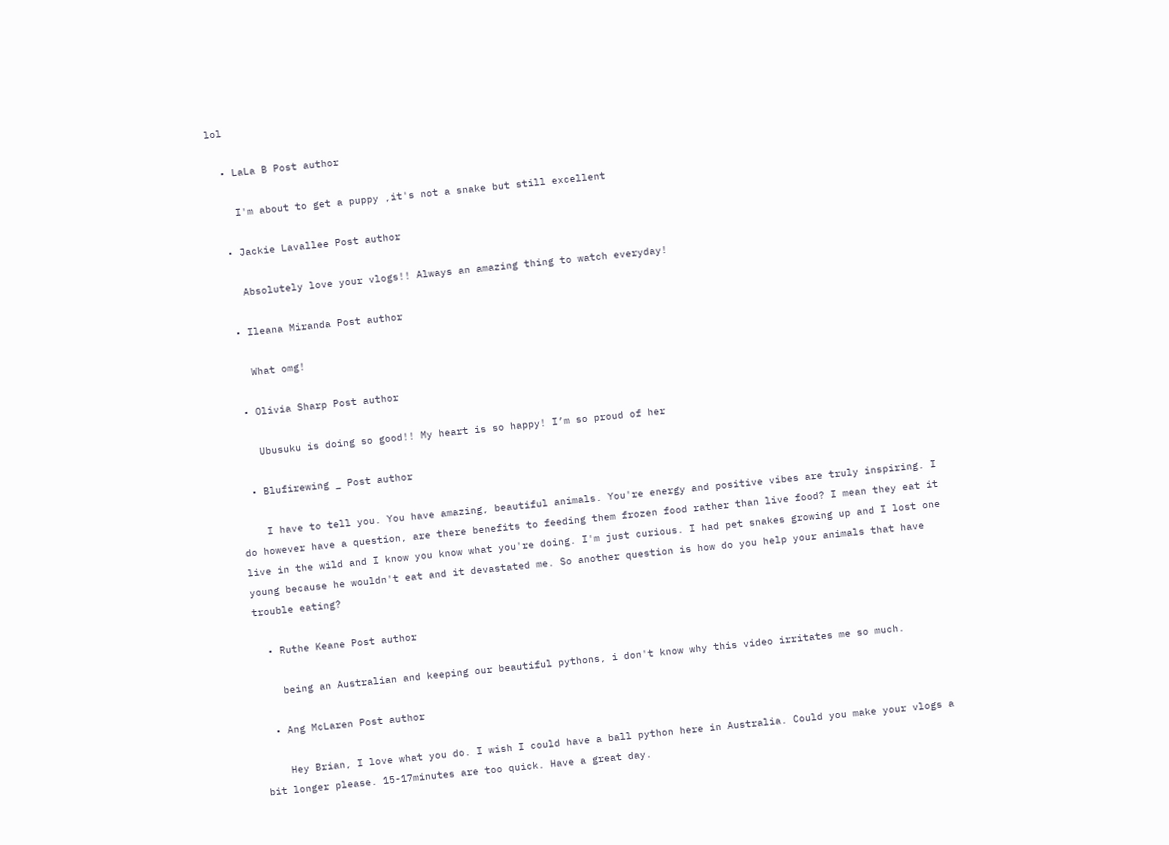lol

  • LaLa B Post author

    I'm about to get a puppy ,it's not a snake but still excellent

  • Jackie Lavallee Post author

    Absolutely love your vlogs!! Always an amazing thing to watch everyday!

  • Ileana Miranda Post author

    What omg!

  • Olivia Sharp Post author

    Ubusuku is doing so good!! My heart is so happy! I’m so proud of her

  • Blufirewing _ Post author

    I have to tell you. You have amazing, beautiful animals. You're energy and positive vibes are truly inspiring. I do however have a question, are there benefits to feeding them frozen food rather than live food? I mean they eat it live in the wild and I know you know what you're doing. I'm just curious. I had pet snakes growing up and I lost one young because he wouldn't eat and it devastated me. So another question is how do you help your animals that have trouble eating?

  • Ruthe Keane Post author

    being an Australian and keeping our beautiful pythons, i don't know why this video irritates me so much.

  • Ang McLaren Post author

    Hey Brian, I love what you do. I wish I could have a ball python here in Australia. Could you make your vlogs a bit longer please. 15-17minutes are too quick. Have a great day.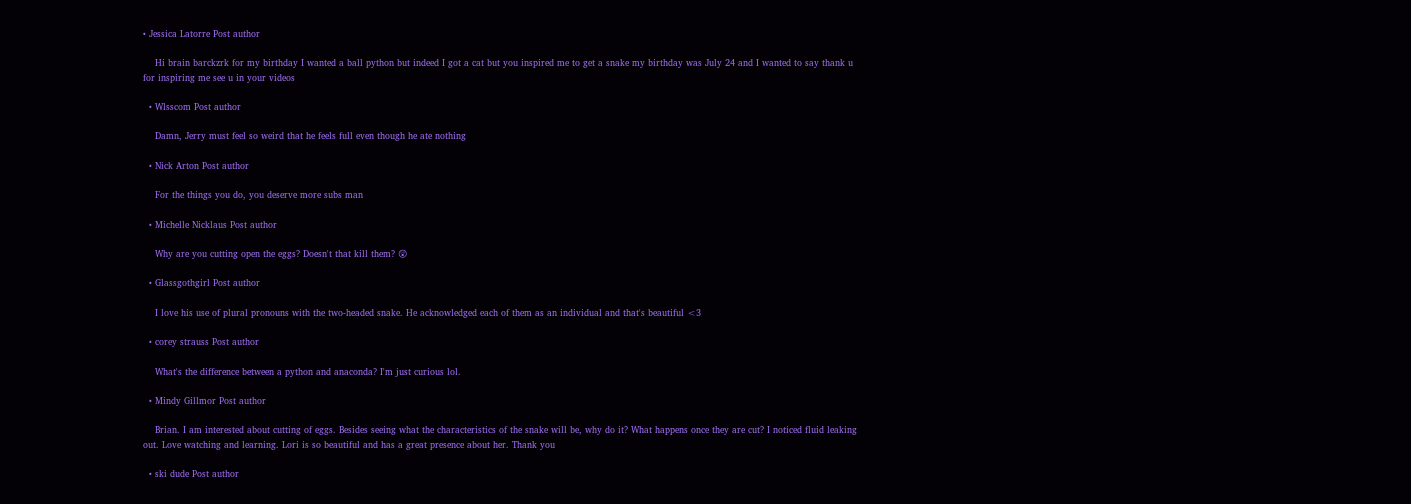• Jessica Latorre Post author

    Hi brain barckzrk for my birthday I wanted a ball python but indeed I got a cat but you inspired me to get a snake my birthday was July 24 and I wanted to say thank u for inspiring me see u in your videos

  • Wlsscom Post author

    Damn, Jerry must feel so weird that he feels full even though he ate nothing

  • Nick Arton Post author

    For the things you do, you deserve more subs man

  • Michelle Nicklaus Post author

    Why are you cutting open the eggs? Doesn't that kill them? 😲

  • Glassgothgirl Post author

    I love his use of plural pronouns with the two-headed snake. He acknowledged each of them as an individual and that's beautiful <3

  • corey strauss Post author

    What's the difference between a python and anaconda? I'm just curious lol.

  • Mindy Gillmor Post author

    Brian. I am interested about cutting of eggs. Besides seeing what the characteristics of the snake will be, why do it? What happens once they are cut? I noticed fluid leaking out. Love watching and learning. Lori is so beautiful and has a great presence about her. Thank you

  • ski dude Post author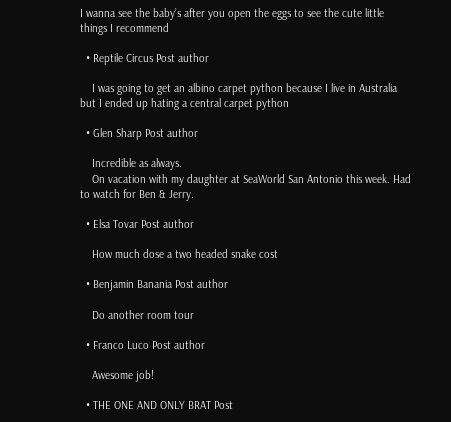I wanna see the baby’s after you open the eggs to see the cute little things I recommend

  • Reptile Circus Post author

    I was going to get an albino carpet python because I live in Australia but I ended up hating a central carpet python

  • Glen Sharp Post author

    Incredible as always.
    On vacation with my daughter at SeaWorld San Antonio this week. Had to watch for Ben & Jerry.

  • Elsa Tovar Post author

    How much dose a two headed snake cost

  • Benjamin Banania Post author

    Do another room tour

  • Franco Luco Post author

    Awesome job!

  • THE ONE AND ONLY BRAT Post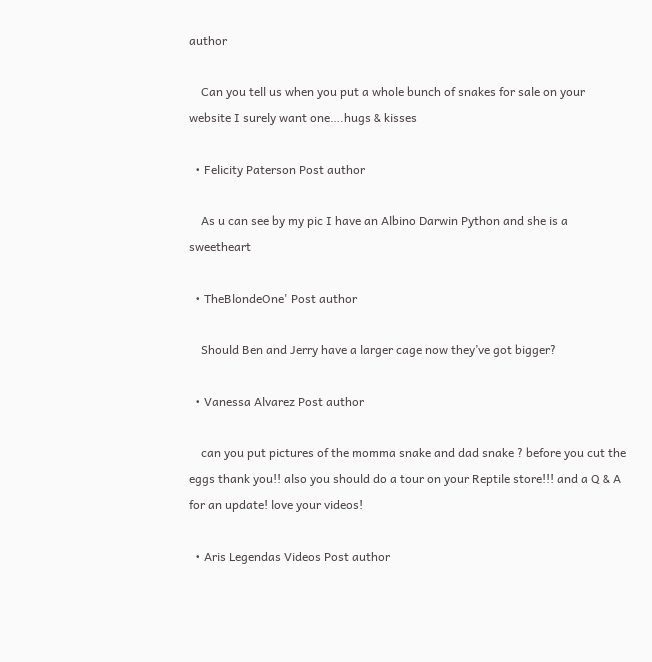author

    Can you tell us when you put a whole bunch of snakes for sale on your website I surely want one….hugs & kisses

  • Felicity Paterson Post author

    As u can see by my pic I have an Albino Darwin Python and she is a sweetheart

  • TheBlondeOne' Post author

    Should Ben and Jerry have a larger cage now they’ve got bigger?

  • Vanessa Alvarez Post author

    can you put pictures of the momma snake and dad snake ? before you cut the eggs thank you!! also you should do a tour on your Reptile store!!! and a Q & A for an update! love your videos!

  • Aris Legendas Videos Post author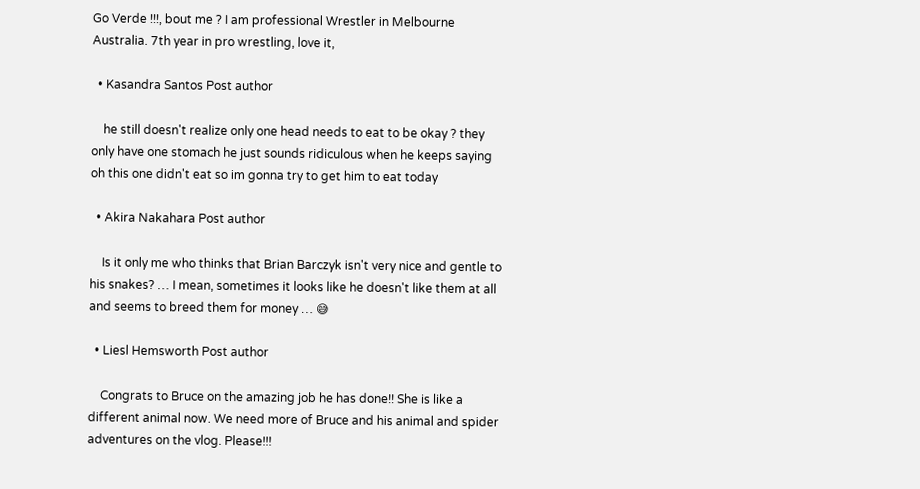Go Verde !!!, bout me ? I am professional Wrestler in Melbourne Australia. 7th year in pro wrestling, love it,

  • Kasandra Santos Post author

    he still doesn't realize only one head needs to eat to be okay ? they only have one stomach he just sounds ridiculous when he keeps saying oh this one didn't eat so im gonna try to get him to eat today

  • Akira Nakahara Post author

    Is it only me who thinks that Brian Barczyk isn't very nice and gentle to his snakes? … I mean, sometimes it looks like he doesn't like them at all and seems to breed them for money … 😅

  • Liesl Hemsworth Post author

    Congrats to Bruce on the amazing job he has done!! She is like a different animal now. We need more of Bruce and his animal and spider adventures on the vlog. Please!!!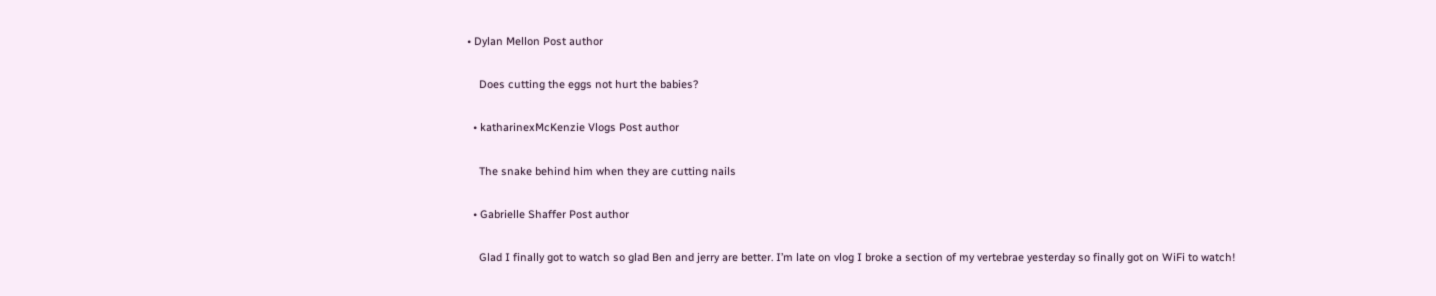• Dylan Mellon Post author

    Does cutting the eggs not hurt the babies?

  • katharinexMcKenzie Vlogs Post author

    The snake behind him when they are cutting nails

  • Gabrielle Shaffer Post author

    Glad I finally got to watch so glad Ben and jerry are better. I’m late on vlog I broke a section of my vertebrae yesterday so finally got on WiFi to watch!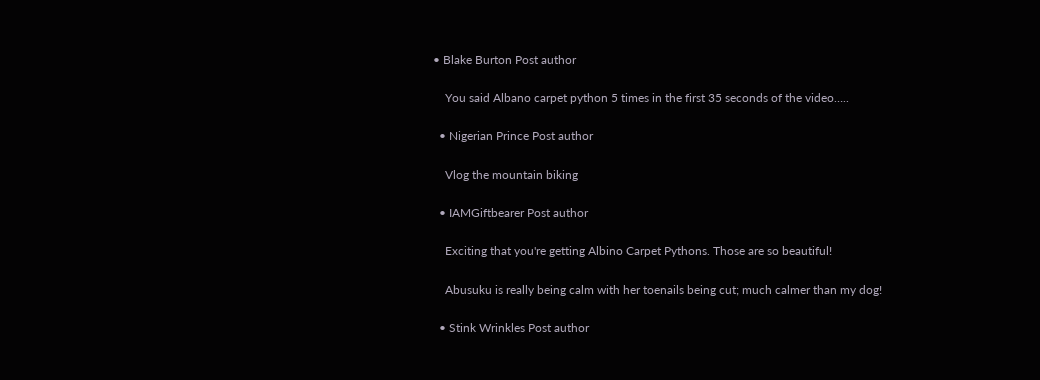• Blake Burton Post author

    You said Albano carpet python 5 times in the first 35 seconds of the video…..

  • Nigerian Prince Post author

    Vlog the mountain biking

  • IAMGiftbearer Post author

    Exciting that you're getting Albino Carpet Pythons. Those are so beautiful!

    Abusuku is really being calm with her toenails being cut; much calmer than my dog!

  • Stink Wrinkles Post author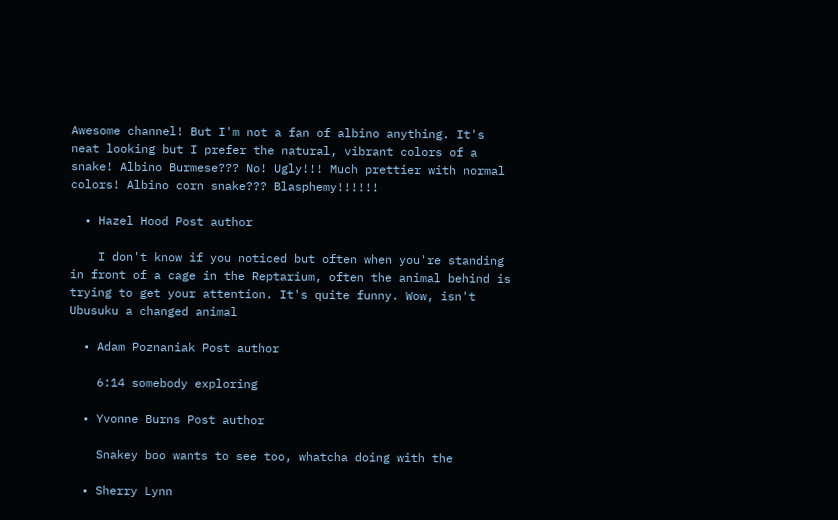Awesome channel! But I'm not a fan of albino anything. It's neat looking but I prefer the natural, vibrant colors of a snake! Albino Burmese??? No! Ugly!!! Much prettier with normal colors! Albino corn snake??? Blasphemy!!!!!!

  • Hazel Hood Post author

    I don't know if you noticed but often when you're standing in front of a cage in the Reptarium, often the animal behind is trying to get your attention. It's quite funny. Wow, isn't Ubusuku a changed animal

  • Adam Poznaniak Post author

    6:14 somebody exploring

  • Yvonne Burns Post author

    Snakey boo wants to see too, whatcha doing with the

  • Sherry Lynn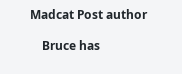Madcat Post author

    Bruce has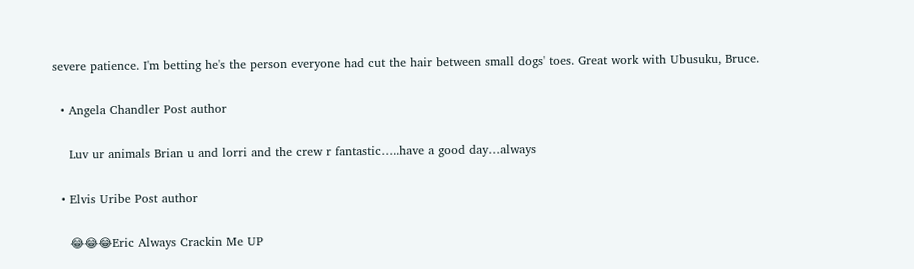severe patience. I'm betting he's the person everyone had cut the hair between small dogs' toes. Great work with Ubusuku, Bruce.

  • Angela Chandler Post author

    Luv ur animals Brian u and lorri and the crew r fantastic…..have a good day…always

  • Elvis Uribe Post author

    😂😂😂Eric Always Crackin Me UP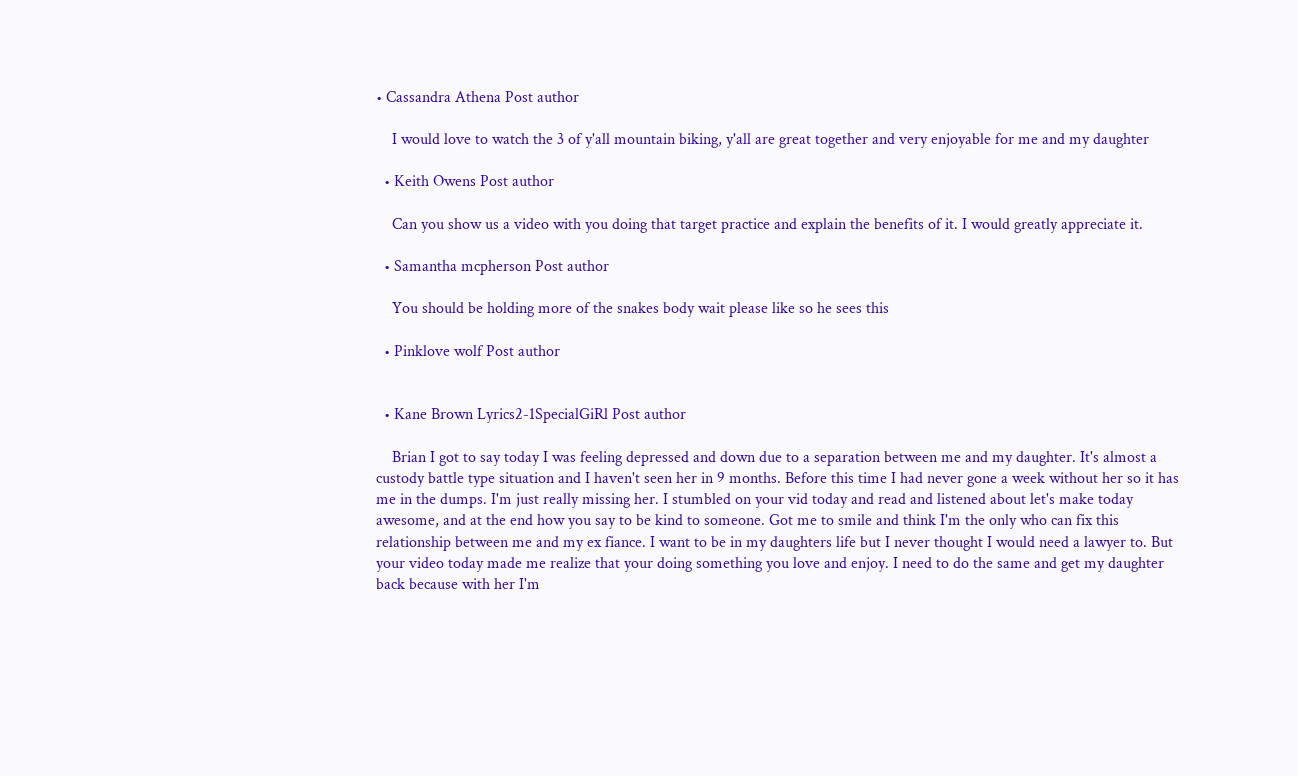• Cassandra Athena Post author

    I would love to watch the 3 of y'all mountain biking, y'all are great together and very enjoyable for me and my daughter

  • Keith Owens Post author

    Can you show us a video with you doing that target practice and explain the benefits of it. I would greatly appreciate it.

  • Samantha mcpherson Post author

    You should be holding more of the snakes body wait please like so he sees this

  • Pinklove wolf Post author


  • Kane Brown Lyrics2-1SpecialGiRl Post author

    Brian I got to say today I was feeling depressed and down due to a separation between me and my daughter. It's almost a custody battle type situation and I haven't seen her in 9 months. Before this time I had never gone a week without her so it has me in the dumps. I'm just really missing her. I stumbled on your vid today and read and listened about let's make today awesome, and at the end how you say to be kind to someone. Got me to smile and think I'm the only who can fix this relationship between me and my ex fiance. I want to be in my daughters life but I never thought I would need a lawyer to. But your video today made me realize that your doing something you love and enjoy. I need to do the same and get my daughter back because with her I'm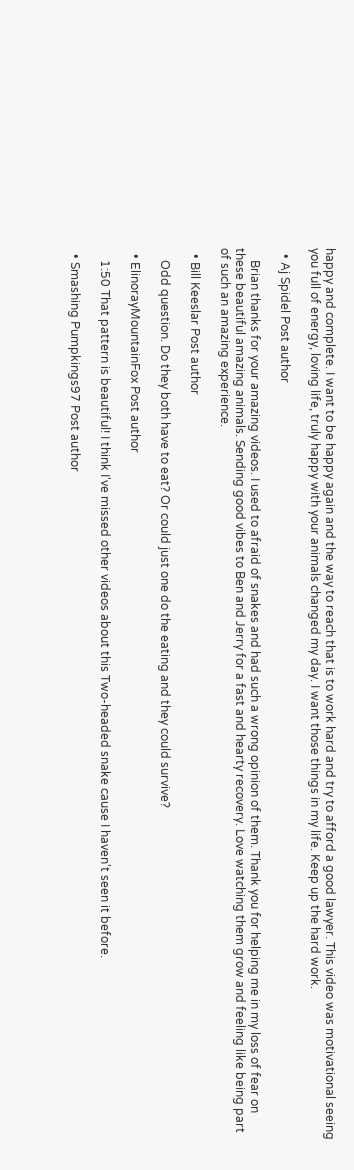happy and complete. I want to be happy again and the way to reach that is to work hard and try to afford a good lawyer. This video was motivational seeing you full of energy, loving life, truly happy with your animals changed my day. I want those things in my life. Keep up the hard work.

  • Aj Spidel Post author

    Brian thanks for your amazing videos. I used to afraid of snakes and had such a wrong opinion of them. Thank you for helping me in my loss of fear on these beautiful amazing animals. Sending good vibes to Ben and Jerry for a fast and hearty recovery. Love watching them grow and feeling like being part of such an amazing experience.

  • Bill Keeslar Post author

    Odd question. Do they both have to eat? Or could just one do the eating and they could survive?

  • ElinorayMountainFox Post author

    1:50 That pattern is beautiful! I think I've missed other videos about this Two-headed snake cause I haven't seen it before.

  • Smashing Pumpkings97 Post author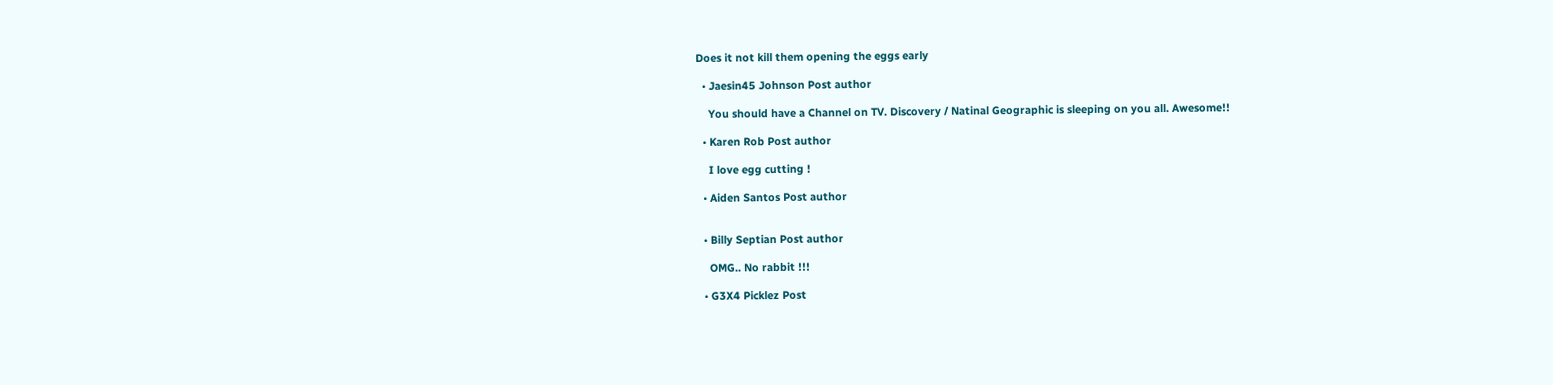Does it not kill them opening the eggs early

  • Jaesin45 Johnson Post author

    You should have a Channel on TV. Discovery / Natinal Geographic is sleeping on you all. Awesome!!

  • Karen Rob Post author

    I love egg cutting !

  • Aiden Santos Post author


  • Billy Septian Post author

    OMG.. No rabbit !!!

  • G3X4 Picklez Post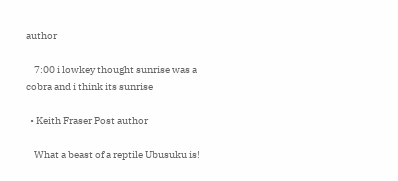author

    7:00 i lowkey thought sunrise was a cobra and i think its sunrise

  • Keith Fraser Post author

    What a beast of a reptile Ubusuku is!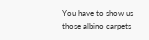You have to show us those albino carpets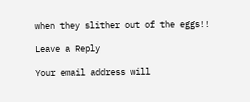when they slither out of the eggs!!

Leave a Reply

Your email address will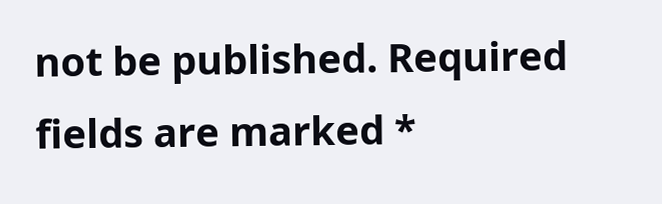not be published. Required fields are marked *